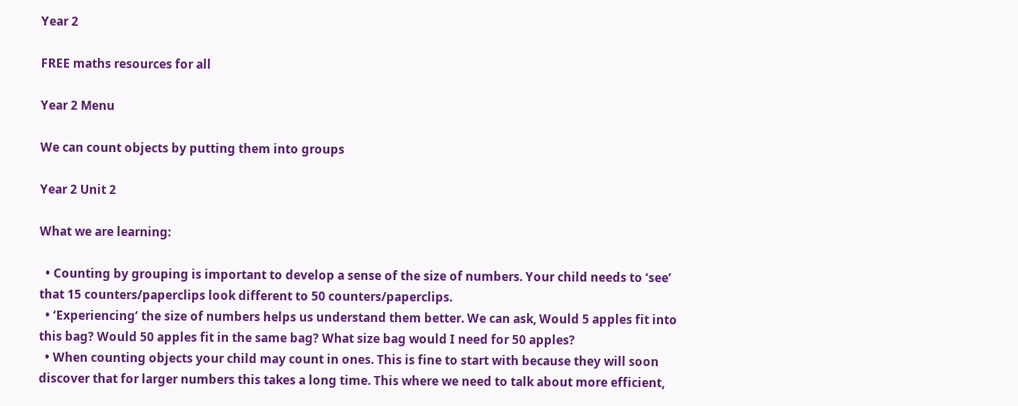Year 2

FREE maths resources for all

Year 2 Menu

We can count objects by putting them into groups

Year 2 Unit 2

What we are learning:

  • Counting by grouping is important to develop a sense of the size of numbers. Your child needs to ‘see’ that 15 counters/paperclips look different to 50 counters/paperclips.
  • ‘Experiencing’ the size of numbers helps us understand them better. We can ask, Would 5 apples fit into this bag? Would 50 apples fit in the same bag? What size bag would I need for 50 apples?
  • When counting objects your child may count in ones. This is fine to start with because they will soon discover that for larger numbers this takes a long time. This where we need to talk about more efficient,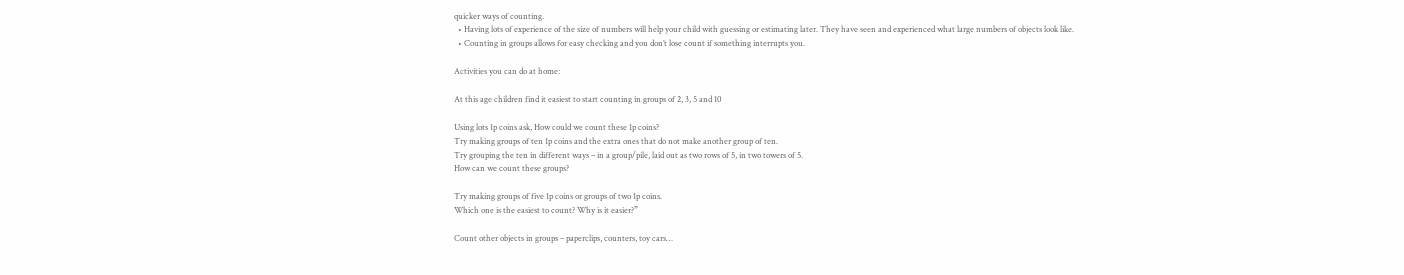quicker ways of counting.
  • Having lots of experience of the size of numbers will help your child with guessing or estimating later. They have seen and experienced what large numbers of objects look like.
  • Counting in groups allows for easy checking and you don’t lose count if something interrupts you.

Activities you can do at home:

At this age children find it easiest to start counting in groups of 2, 3, 5 and 10

Using lots 1p coins ask, How could we count these 1p coins?
Try making groups of ten 1p coins and the extra ones that do not make another group of ten.
Try grouping the ten in different ways – in a group/pile, laid out as two rows of 5, in two towers of 5.
How can we count these groups?

Try making groups of five 1p coins or groups of two 1p coins.
Which one is the easiest to count? Why is it easier?”

Count other objects in groups – paperclips, counters, toy cars…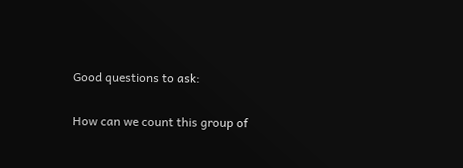Good questions to ask:

How can we count this group of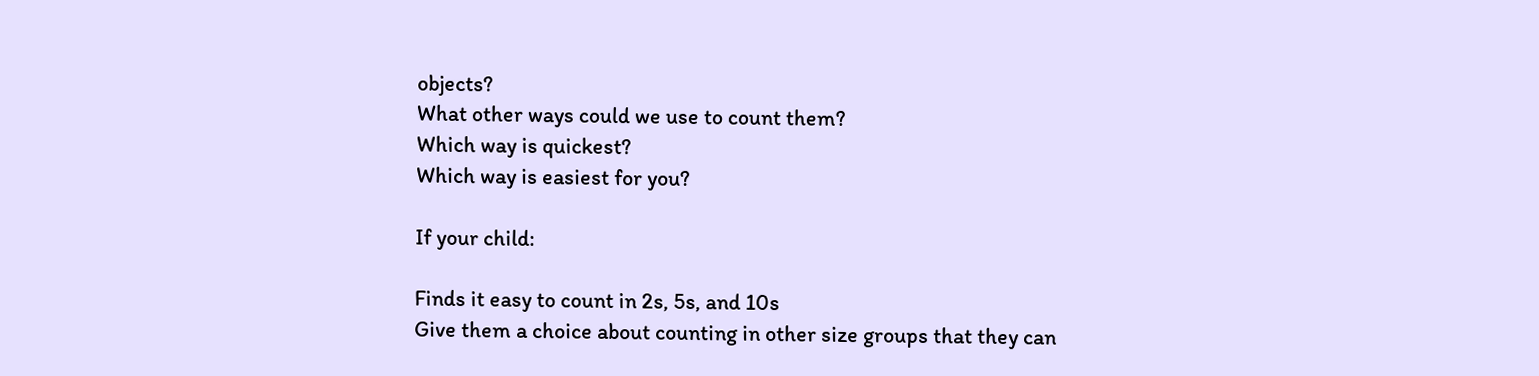objects?
What other ways could we use to count them?
Which way is quickest?
Which way is easiest for you?

If your child:

Finds it easy to count in 2s, 5s, and 10s
Give them a choice about counting in other size groups that they can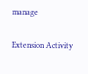manage

Extension Activity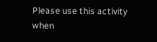Please use this activity when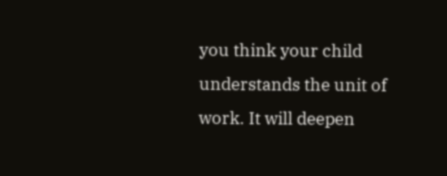you think your child understands the unit of work. It will deepen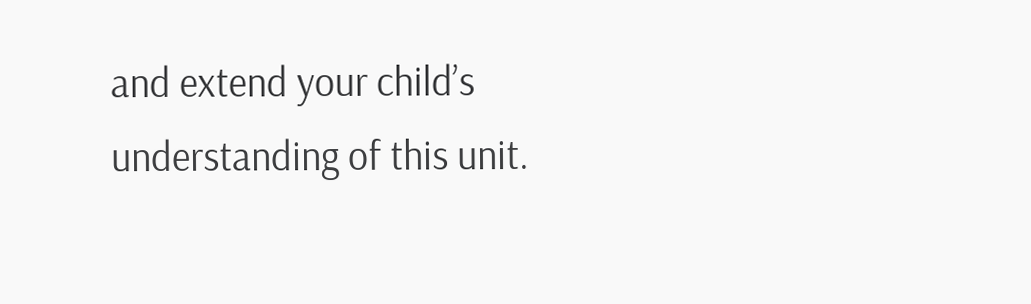and extend your child’s understanding of this unit.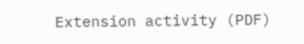Extension activity (PDF)